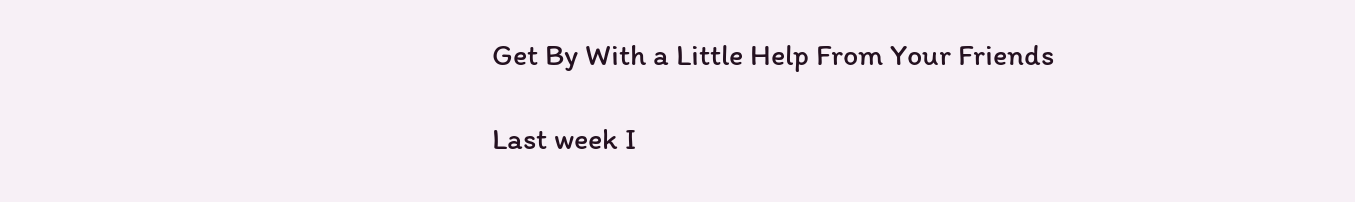Get By With a Little Help From Your Friends

Last week I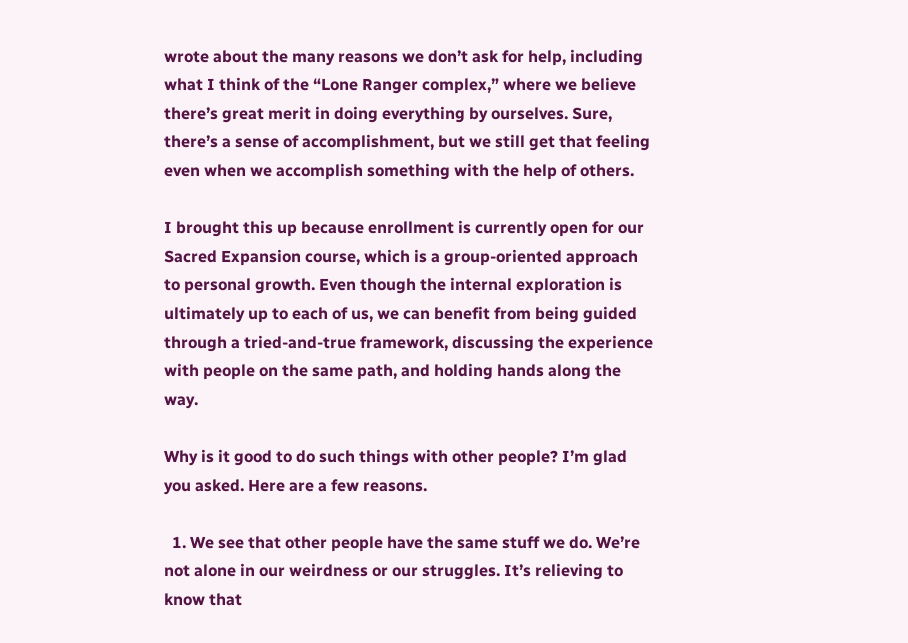wrote about the many reasons we don’t ask for help, including what I think of the “Lone Ranger complex,” where we believe there’s great merit in doing everything by ourselves. Sure, there’s a sense of accomplishment, but we still get that feeling even when we accomplish something with the help of others.

I brought this up because enrollment is currently open for our Sacred Expansion course, which is a group-oriented approach to personal growth. Even though the internal exploration is ultimately up to each of us, we can benefit from being guided through a tried-and-true framework, discussing the experience with people on the same path, and holding hands along the way.

Why is it good to do such things with other people? I’m glad you asked. Here are a few reasons.

  1. We see that other people have the same stuff we do. We’re not alone in our weirdness or our struggles. It’s relieving to know that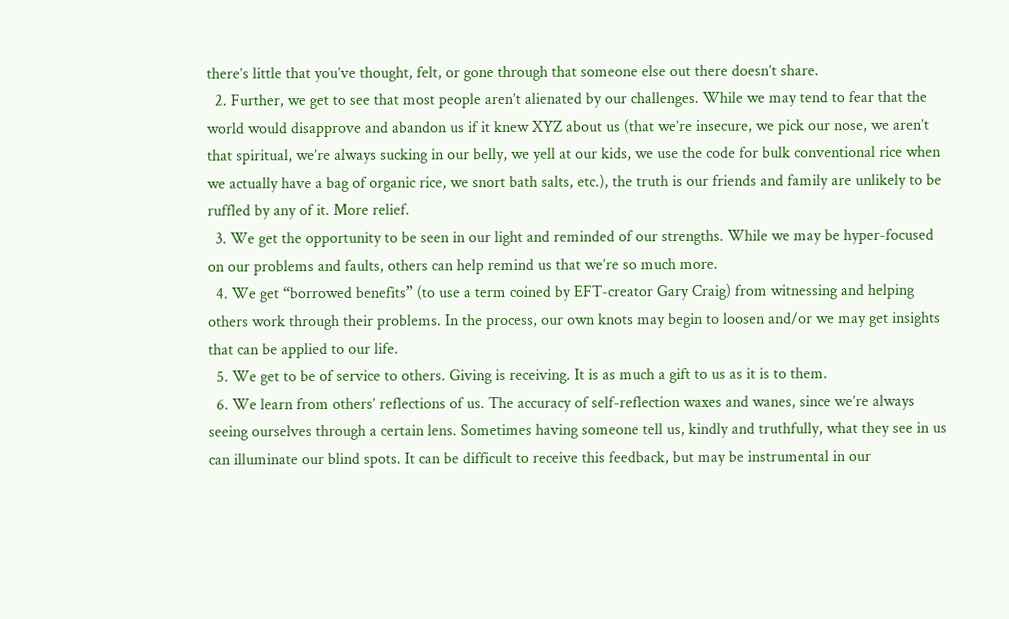there’s little that you’ve thought, felt, or gone through that someone else out there doesn’t share.
  2. Further, we get to see that most people aren’t alienated by our challenges. While we may tend to fear that the world would disapprove and abandon us if it knew XYZ about us (that we’re insecure, we pick our nose, we aren’t that spiritual, we’re always sucking in our belly, we yell at our kids, we use the code for bulk conventional rice when we actually have a bag of organic rice, we snort bath salts, etc.), the truth is our friends and family are unlikely to be ruffled by any of it. More relief.
  3. We get the opportunity to be seen in our light and reminded of our strengths. While we may be hyper-focused on our problems and faults, others can help remind us that we’re so much more.
  4. We get “borrowed benefits” (to use a term coined by EFT-creator Gary Craig) from witnessing and helping others work through their problems. In the process, our own knots may begin to loosen and/or we may get insights that can be applied to our life.
  5. We get to be of service to others. Giving is receiving. It is as much a gift to us as it is to them.
  6. We learn from others’ reflections of us. The accuracy of self-reflection waxes and wanes, since we’re always seeing ourselves through a certain lens. Sometimes having someone tell us, kindly and truthfully, what they see in us can illuminate our blind spots. It can be difficult to receive this feedback, but may be instrumental in our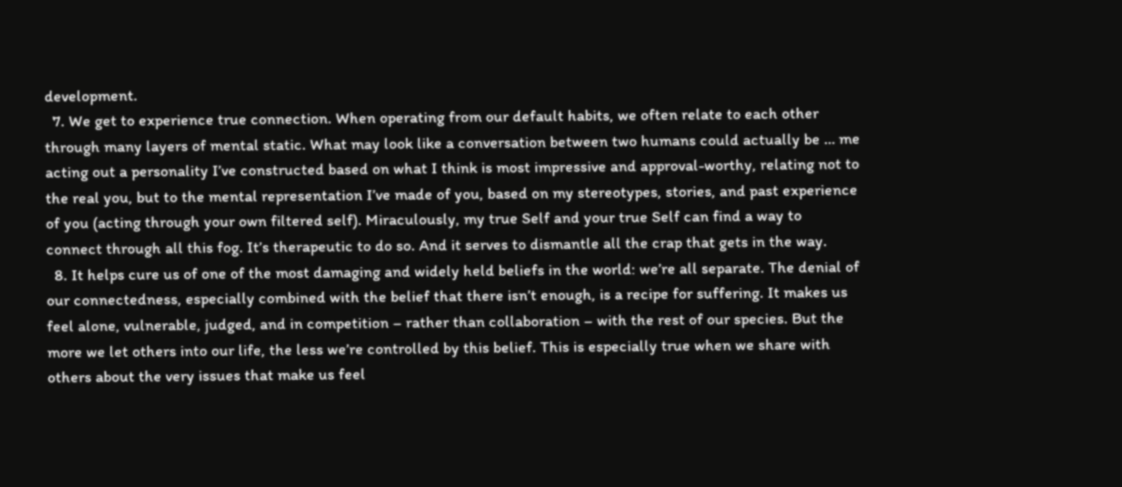development.
  7. We get to experience true connection. When operating from our default habits, we often relate to each other through many layers of mental static. What may look like a conversation between two humans could actually be … me acting out a personality I’ve constructed based on what I think is most impressive and approval-worthy, relating not to the real you, but to the mental representation I’ve made of you, based on my stereotypes, stories, and past experience of you (acting through your own filtered self). Miraculously, my true Self and your true Self can find a way to connect through all this fog. It’s therapeutic to do so. And it serves to dismantle all the crap that gets in the way.
  8. It helps cure us of one of the most damaging and widely held beliefs in the world: we’re all separate. The denial of our connectedness, especially combined with the belief that there isn’t enough, is a recipe for suffering. It makes us feel alone, vulnerable, judged, and in competition – rather than collaboration – with the rest of our species. But the more we let others into our life, the less we’re controlled by this belief. This is especially true when we share with others about the very issues that make us feel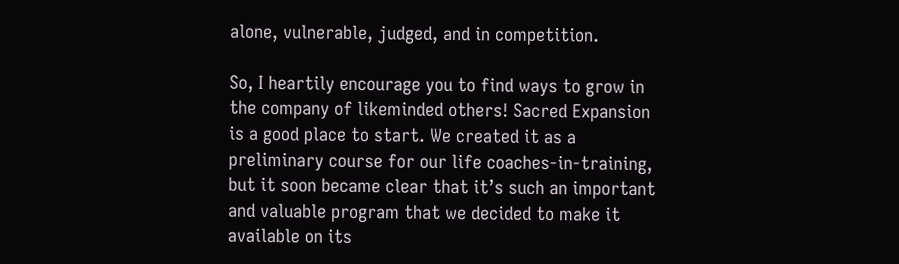alone, vulnerable, judged, and in competition.

So, I heartily encourage you to find ways to grow in the company of likeminded others! Sacred Expansion is a good place to start. We created it as a preliminary course for our life coaches-in-training, but it soon became clear that it’s such an important and valuable program that we decided to make it available on its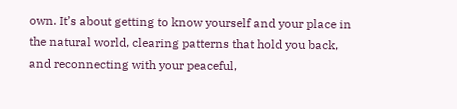own. It’s about getting to know yourself and your place in the natural world, clearing patterns that hold you back, and reconnecting with your peaceful,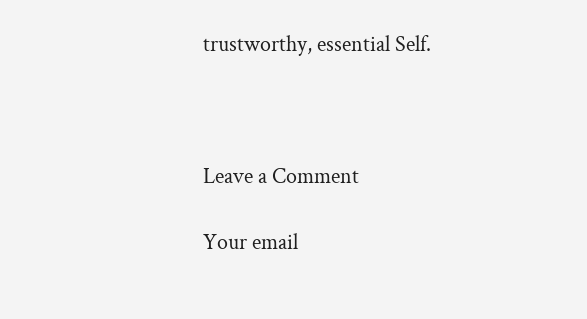trustworthy, essential Self.



Leave a Comment

Your email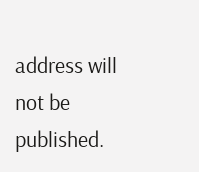address will not be published.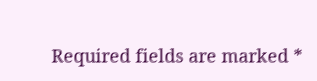Required fields are marked *